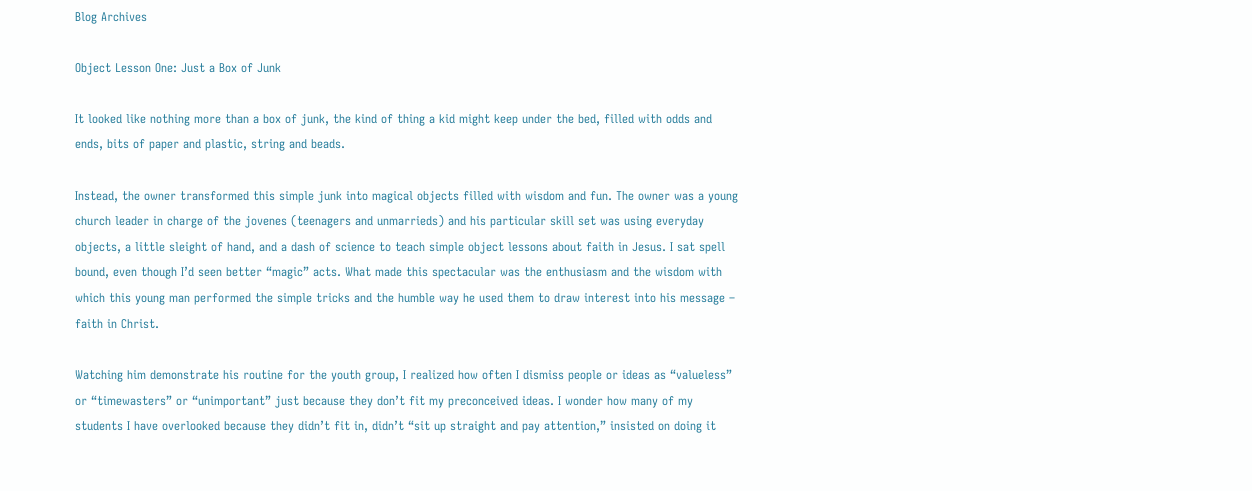Blog Archives

Object Lesson One: Just a Box of Junk

It looked like nothing more than a box of junk, the kind of thing a kid might keep under the bed, filled with odds and ends, bits of paper and plastic, string and beads.

Instead, the owner transformed this simple junk into magical objects filled with wisdom and fun. The owner was a young church leader in charge of the jovenes (teenagers and unmarrieds) and his particular skill set was using everyday objects, a little sleight of hand, and a dash of science to teach simple object lessons about faith in Jesus. I sat spell bound, even though I’d seen better “magic” acts. What made this spectacular was the enthusiasm and the wisdom with which this young man performed the simple tricks and the humble way he used them to draw interest into his message – faith in Christ.

Watching him demonstrate his routine for the youth group, I realized how often I dismiss people or ideas as “valueless” or “timewasters” or “unimportant” just because they don’t fit my preconceived ideas. I wonder how many of my students I have overlooked because they didn’t fit in, didn’t “sit up straight and pay attention,” insisted on doing it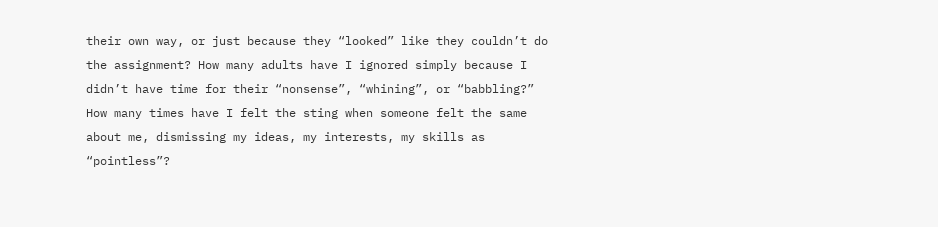their own way, or just because they “looked” like they couldn’t do the assignment? How many adults have I ignored simply because I didn’t have time for their “nonsense”, “whining”, or “babbling?” How many times have I felt the sting when someone felt the same about me, dismissing my ideas, my interests, my skills as “pointless”?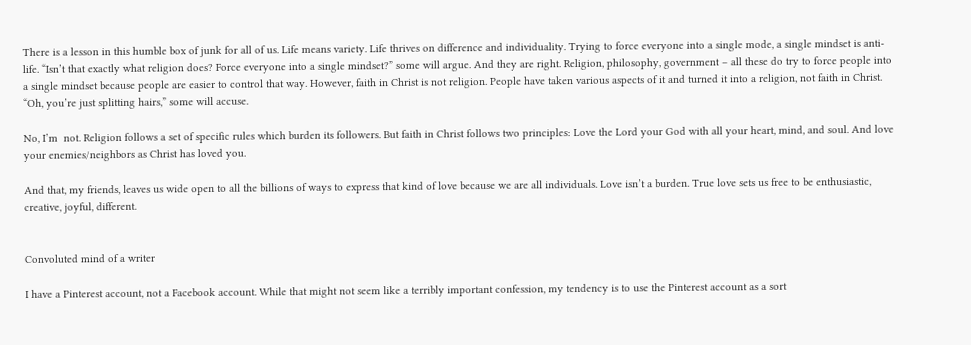There is a lesson in this humble box of junk for all of us. Life means variety. Life thrives on difference and individuality. Trying to force everyone into a single mode, a single mindset is anti-life. “Isn’t that exactly what religion does? Force everyone into a single mindset?” some will argue. And they are right. Religion, philosophy, government – all these do try to force people into a single mindset because people are easier to control that way. However, faith in Christ is not religion. People have taken various aspects of it and turned it into a religion, not faith in Christ. “Oh, you’re just splitting hairs,” some will accuse.

No, I’m  not. Religion follows a set of specific rules which burden its followers. But faith in Christ follows two principles: Love the Lord your God with all your heart, mind, and soul. And love your enemies/neighbors as Christ has loved you.

And that, my friends, leaves us wide open to all the billions of ways to express that kind of love because we are all individuals. Love isn’t a burden. True love sets us free to be enthusiastic, creative, joyful, different.


Convoluted mind of a writer

I have a Pinterest account, not a Facebook account. While that might not seem like a terribly important confession, my tendency is to use the Pinterest account as a sort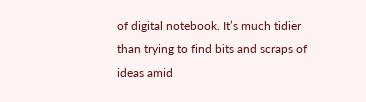of digital notebook. It’s much tidier than trying to find bits and scraps of ideas amid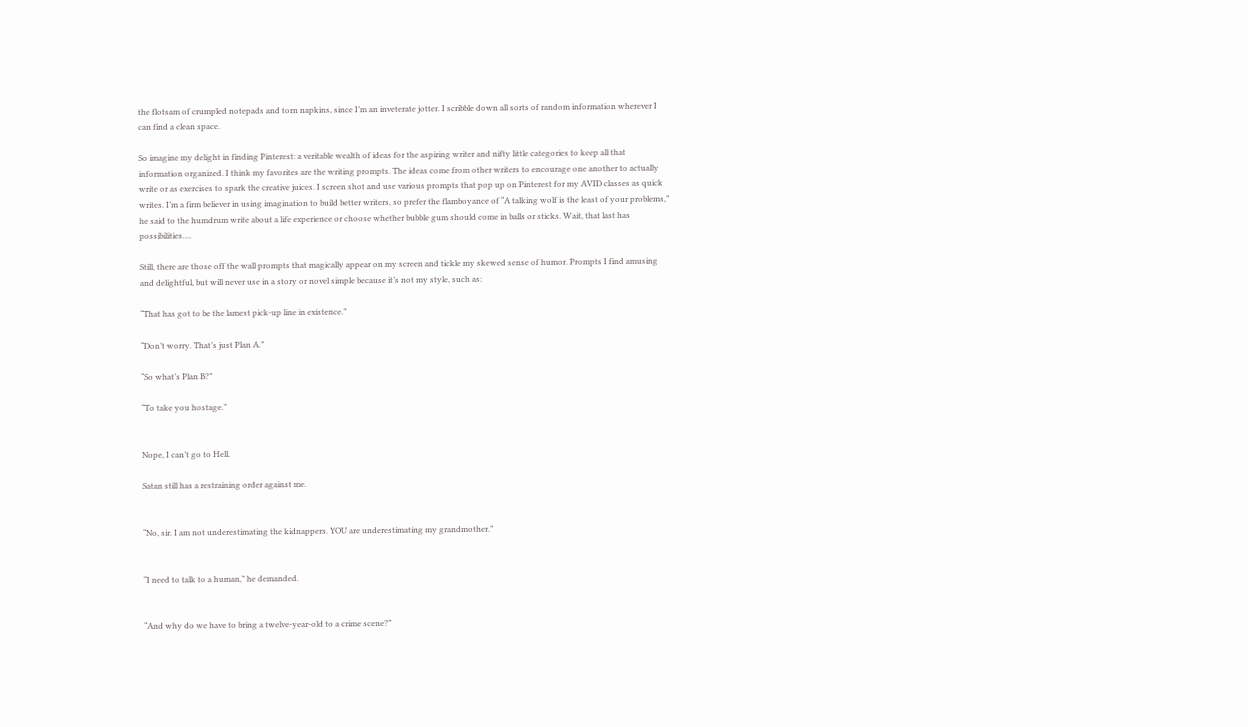the flotsam of crumpled notepads and torn napkins, since I’m an inveterate jotter. I scribble down all sorts of random information wherever I can find a clean space.

So imagine my delight in finding Pinterest: a veritable wealth of ideas for the aspiring writer and nifty little categories to keep all that information organized. I think my favorites are the writing prompts. The ideas come from other writers to encourage one another to actually write or as exercises to spark the creative juices. I screen shot and use various prompts that pop up on Pinterest for my AVID classes as quick writes. I’m a firm believer in using imagination to build better writers, so prefer the flamboyance of “A talking wolf is the least of your problems,” he said to the humdrum write about a life experience or choose whether bubble gum should come in balls or sticks. Wait, that last has possibilities….

Still, there are those off the wall prompts that magically appear on my screen and tickle my skewed sense of humor. Prompts I find amusing and delightful, but will never use in a story or novel simple because it’s not my style, such as:

“That has got to be the lamest pick-up line in existence.”

“Don’t worry. That’s just Plan A.”

“So what’s Plan B?”

“To take you hostage.”


Nope, I can’t go to Hell.

Satan still has a restraining order against me.


“No, sir. I am not underestimating the kidnappers. YOU are underestimating my grandmother.”


“I need to talk to a human,” he demanded.


“And why do we have to bring a twelve-year-old to a crime scene?”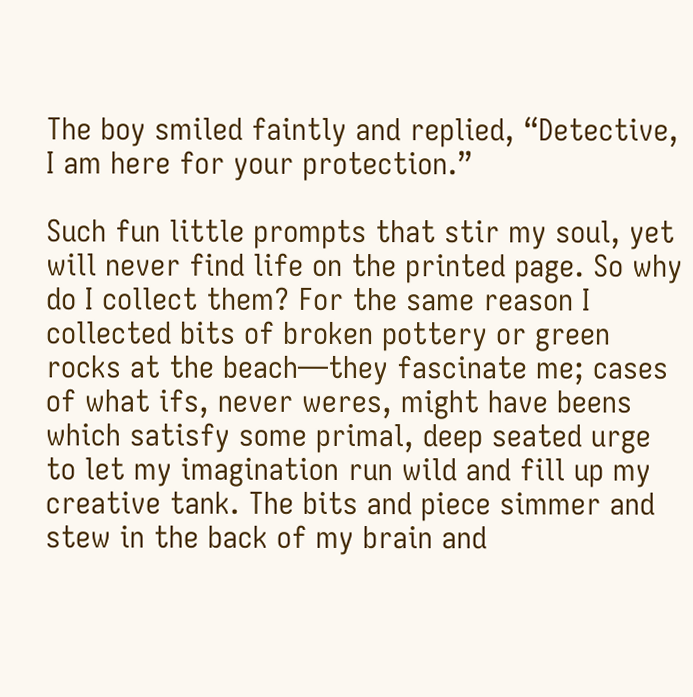The boy smiled faintly and replied, “Detective, I am here for your protection.”

Such fun little prompts that stir my soul, yet will never find life on the printed page. So why do I collect them? For the same reason I collected bits of broken pottery or green rocks at the beach—they fascinate me; cases of what ifs, never weres, might have beens which satisfy some primal, deep seated urge to let my imagination run wild and fill up my creative tank. The bits and piece simmer and stew in the back of my brain and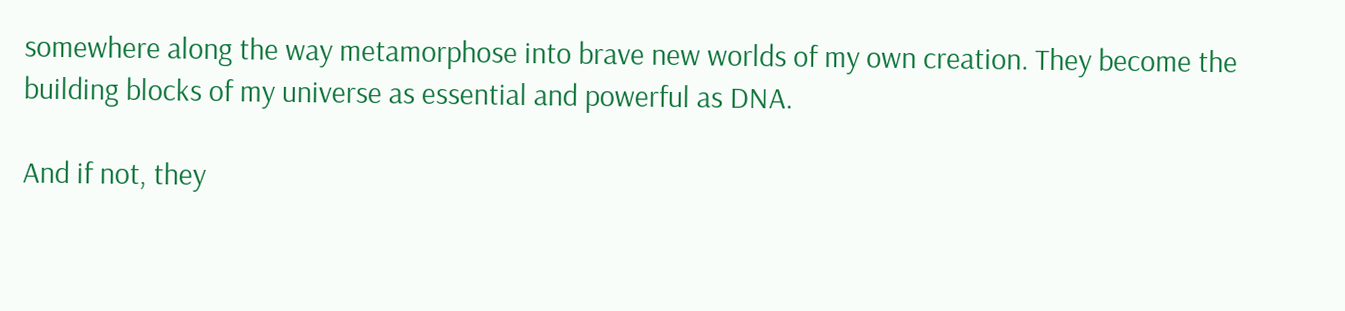somewhere along the way metamorphose into brave new worlds of my own creation. They become the building blocks of my universe as essential and powerful as DNA.

And if not, they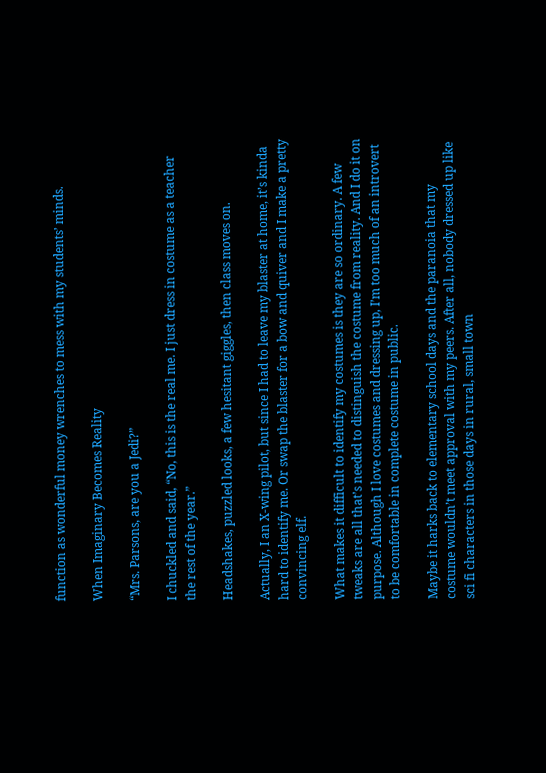function as wonderful money wrenches to mess with my students’ minds.

When Imaginary Becomes Reality

“Mrs. Parsons, are you a Jedi?”

I chuckled and said, “No, this is the real me. I just dress in costume as a teacher the rest of the year.”

Headshakes, puzzled looks, a few hesitant giggles, then class moves on.

Actually, I an X-wing pilot, but since I had to leave my blaster at home, it’s kinda hard to identify me. Or swap the blaster for a bow and quiver and I make a pretty convincing elf.

What makes it difficult to identify my costumes is they are so ordinary. A few tweaks are all that’s needed to distinguish the costume from reality. And I do it on purpose. Although I love costumes and dressing up, I’m too much of an introvert to be comfortable in complete costume in public.

Maybe it harks back to elementary school days and the paranoia that my costume wouldn’t meet approval with my peers. After all, nobody dressed up like sci fi characters in those days in rural, small town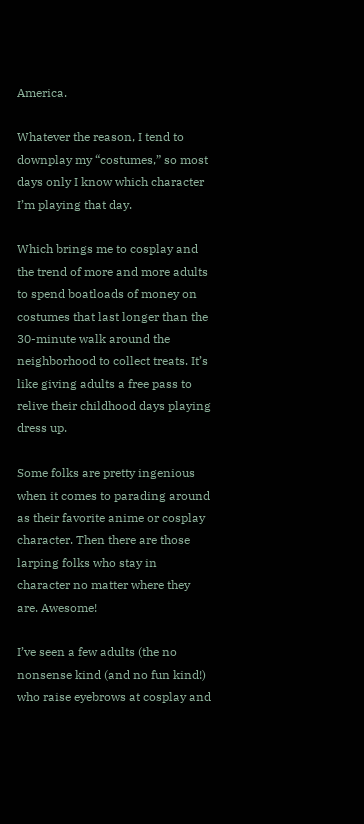America.

Whatever the reason, I tend to downplay my “costumes,” so most days only I know which character I’m playing that day.

Which brings me to cosplay and the trend of more and more adults to spend boatloads of money on costumes that last longer than the 30-minute walk around the neighborhood to collect treats. It’s like giving adults a free pass to relive their childhood days playing dress up.

Some folks are pretty ingenious when it comes to parading around as their favorite anime or cosplay character. Then there are those larping folks who stay in character no matter where they are. Awesome!

I’ve seen a few adults (the no nonsense kind (and no fun kind!) who raise eyebrows at cosplay and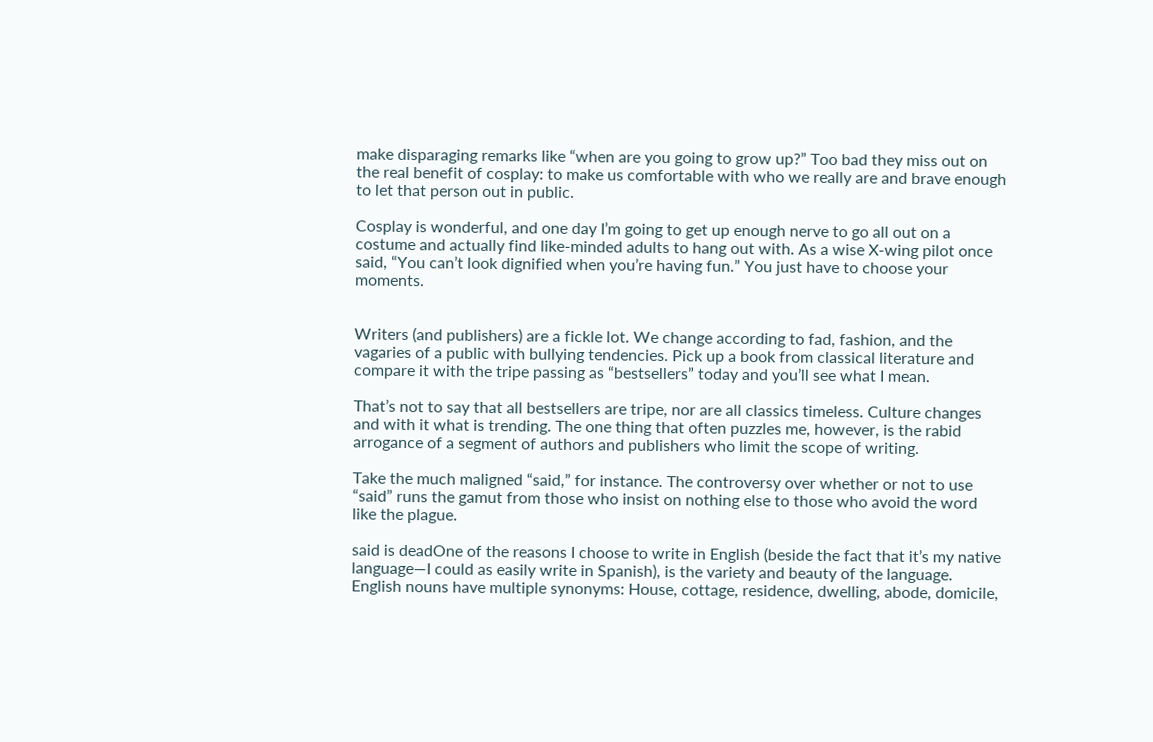make disparaging remarks like “when are you going to grow up?” Too bad they miss out on the real benefit of cosplay: to make us comfortable with who we really are and brave enough to let that person out in public.

Cosplay is wonderful, and one day I’m going to get up enough nerve to go all out on a costume and actually find like-minded adults to hang out with. As a wise X-wing pilot once said, “You can’t look dignified when you’re having fun.” You just have to choose your moments.


Writers (and publishers) are a fickle lot. We change according to fad, fashion, and the vagaries of a public with bullying tendencies. Pick up a book from classical literature and compare it with the tripe passing as “bestsellers” today and you’ll see what I mean.

That’s not to say that all bestsellers are tripe, nor are all classics timeless. Culture changes and with it what is trending. The one thing that often puzzles me, however, is the rabid arrogance of a segment of authors and publishers who limit the scope of writing.

Take the much maligned “said,” for instance. The controversy over whether or not to use “said” runs the gamut from those who insist on nothing else to those who avoid the word like the plague.

said is deadOne of the reasons I choose to write in English (beside the fact that it’s my native language—I could as easily write in Spanish), is the variety and beauty of the language. English nouns have multiple synonyms: House, cottage, residence, dwelling, abode, domicile,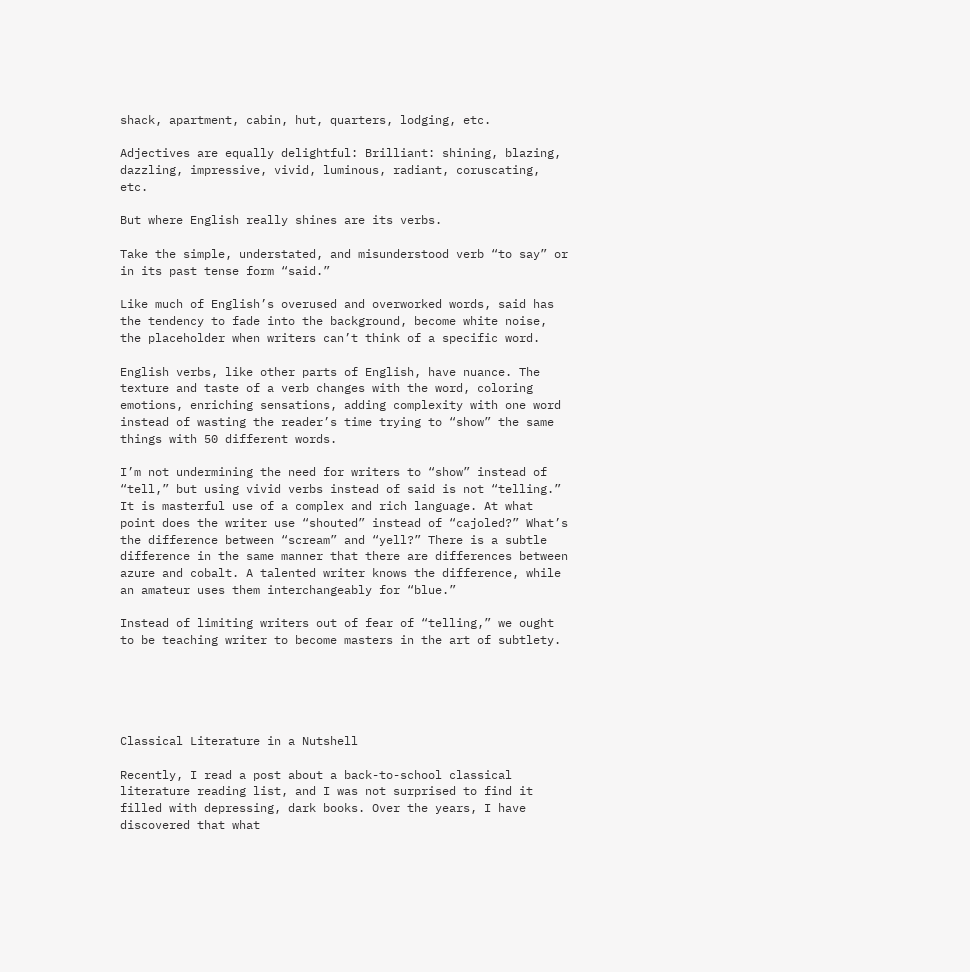shack, apartment, cabin, hut, quarters, lodging, etc.

Adjectives are equally delightful: Brilliant: shining, blazing, dazzling, impressive, vivid, luminous, radiant, coruscating, etc.

But where English really shines are its verbs.

Take the simple, understated, and misunderstood verb “to say” or in its past tense form “said.”

Like much of English’s overused and overworked words, said has the tendency to fade into the background, become white noise, the placeholder when writers can’t think of a specific word.

English verbs, like other parts of English, have nuance. The texture and taste of a verb changes with the word, coloring emotions, enriching sensations, adding complexity with one word instead of wasting the reader’s time trying to “show” the same things with 50 different words.

I’m not undermining the need for writers to “show” instead of “tell,” but using vivid verbs instead of said is not “telling.” It is masterful use of a complex and rich language. At what point does the writer use “shouted” instead of “cajoled?” What’s the difference between “scream” and “yell?” There is a subtle difference in the same manner that there are differences between azure and cobalt. A talented writer knows the difference, while an amateur uses them interchangeably for “blue.”

Instead of limiting writers out of fear of “telling,” we ought to be teaching writer to become masters in the art of subtlety.





Classical Literature in a Nutshell

Recently, I read a post about a back-to-school classical literature reading list, and I was not surprised to find it filled with depressing, dark books. Over the years, I have discovered that what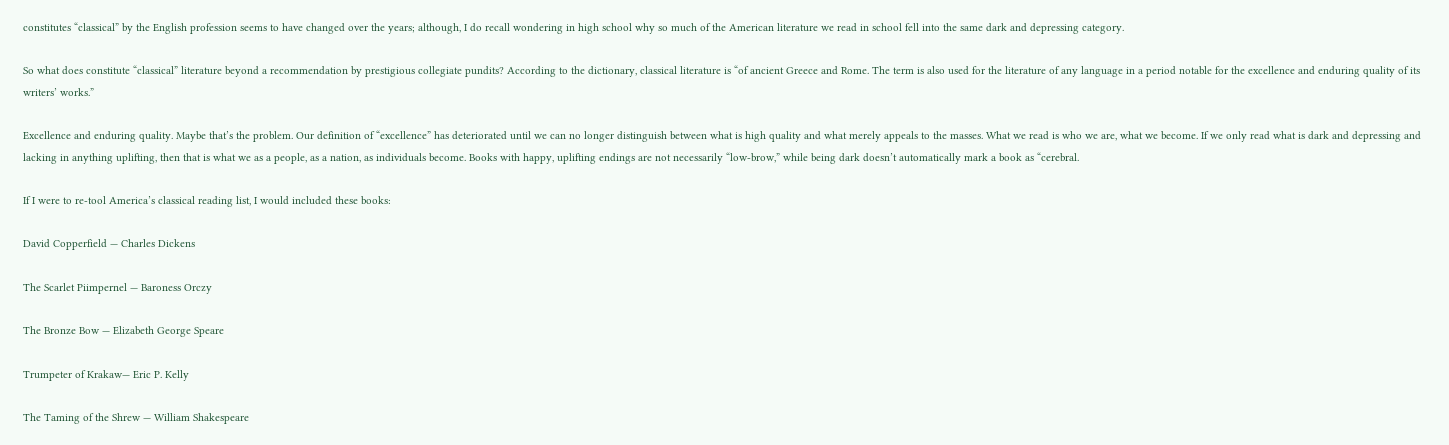constitutes “classical” by the English profession seems to have changed over the years; although, I do recall wondering in high school why so much of the American literature we read in school fell into the same dark and depressing category.

So what does constitute “classical” literature beyond a recommendation by prestigious collegiate pundits? According to the dictionary, classical literature is “of ancient Greece and Rome. The term is also used for the literature of any language in a period notable for the excellence and enduring quality of its writers’ works.”

Excellence and enduring quality. Maybe that’s the problem. Our definition of “excellence” has deteriorated until we can no longer distinguish between what is high quality and what merely appeals to the masses. What we read is who we are, what we become. If we only read what is dark and depressing and lacking in anything uplifting, then that is what we as a people, as a nation, as individuals become. Books with happy, uplifting endings are not necessarily “low-brow,” while being dark doesn’t automatically mark a book as “cerebral.

If I were to re-tool America’s classical reading list, I would included these books:

David Copperfield — Charles Dickens

The Scarlet Piimpernel — Baroness Orczy

The Bronze Bow — Elizabeth George Speare

Trumpeter of Krakaw— Eric P. Kelly

The Taming of the Shrew — William Shakespeare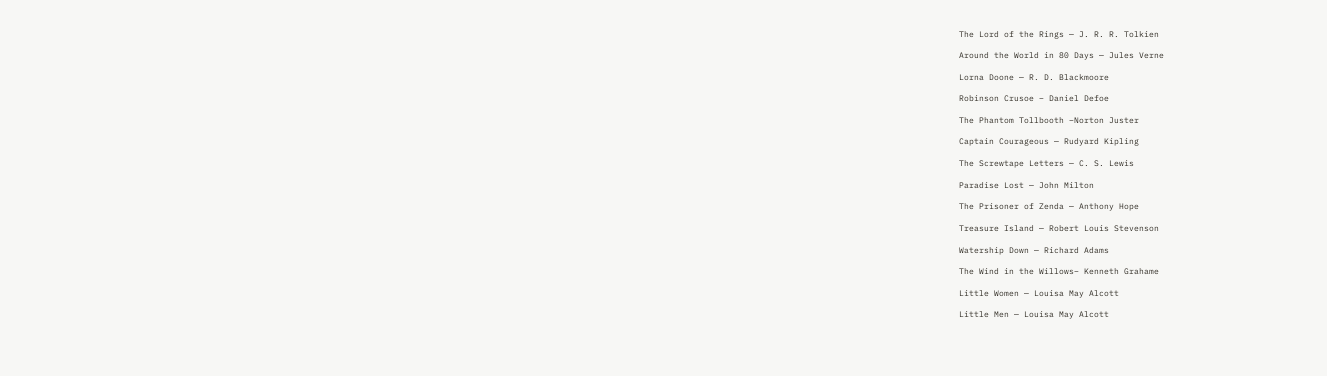The Lord of the Rings — J. R. R. Tolkien

Around the World in 80 Days — Jules Verne

Lorna Doone — R. D. Blackmoore

Robinson Crusoe – Daniel Defoe

The Phantom Tollbooth –Norton Juster

Captain Courageous — Rudyard Kipling

The Screwtape Letters — C. S. Lewis

Paradise Lost — John Milton

The Prisoner of Zenda — Anthony Hope

Treasure Island — Robert Louis Stevenson

Watership Down — Richard Adams

The Wind in the Willows– Kenneth Grahame

Little Women — Louisa May Alcott

Little Men — Louisa May Alcott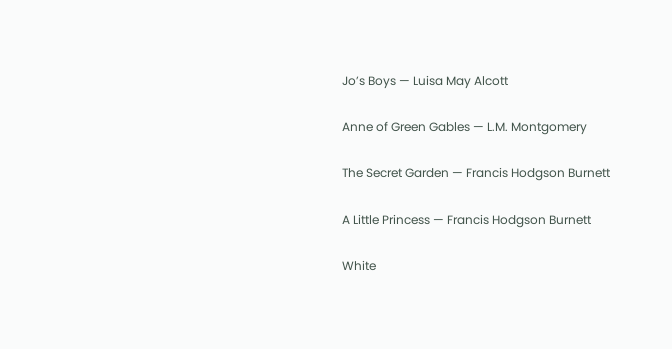Jo’s Boys — Luisa May Alcott

Anne of Green Gables — L.M. Montgomery

The Secret Garden — Francis Hodgson Burnett

A Little Princess — Francis Hodgson Burnett

White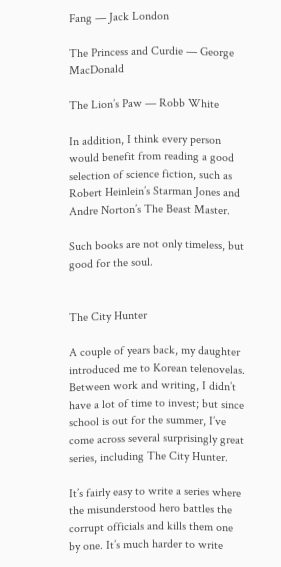Fang — Jack London

The Princess and Curdie — George MacDonald

The Lion’s Paw — Robb White

In addition, I think every person would benefit from reading a good selection of science fiction, such as Robert Heinlein’s Starman Jones and Andre Norton’s The Beast Master.

Such books are not only timeless, but good for the soul.


The City Hunter

A couple of years back, my daughter introduced me to Korean telenovelas. Between work and writing, I didn’t have a lot of time to invest; but since school is out for the summer, I’ve come across several surprisingly great series, including The City Hunter.

It’s fairly easy to write a series where the misunderstood hero battles the corrupt officials and kills them one by one. It’s much harder to write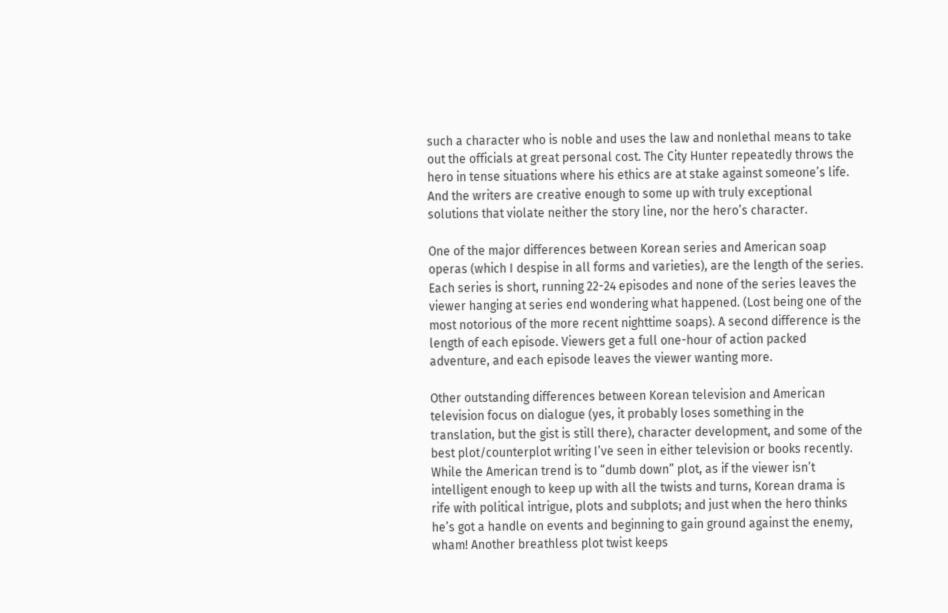such a character who is noble and uses the law and nonlethal means to take out the officials at great personal cost. The City Hunter repeatedly throws the hero in tense situations where his ethics are at stake against someone’s life. And the writers are creative enough to some up with truly exceptional solutions that violate neither the story line, nor the hero’s character.

One of the major differences between Korean series and American soap operas (which I despise in all forms and varieties), are the length of the series. Each series is short, running 22-24 episodes and none of the series leaves the viewer hanging at series end wondering what happened. (Lost being one of the most notorious of the more recent nighttime soaps). A second difference is the length of each episode. Viewers get a full one-hour of action packed adventure, and each episode leaves the viewer wanting more.

Other outstanding differences between Korean television and American television focus on dialogue (yes, it probably loses something in the translation, but the gist is still there), character development, and some of the best plot/counterplot writing I’ve seen in either television or books recently. While the American trend is to “dumb down” plot, as if the viewer isn’t intelligent enough to keep up with all the twists and turns, Korean drama is rife with political intrigue, plots and subplots; and just when the hero thinks he’s got a handle on events and beginning to gain ground against the enemy, wham! Another breathless plot twist keeps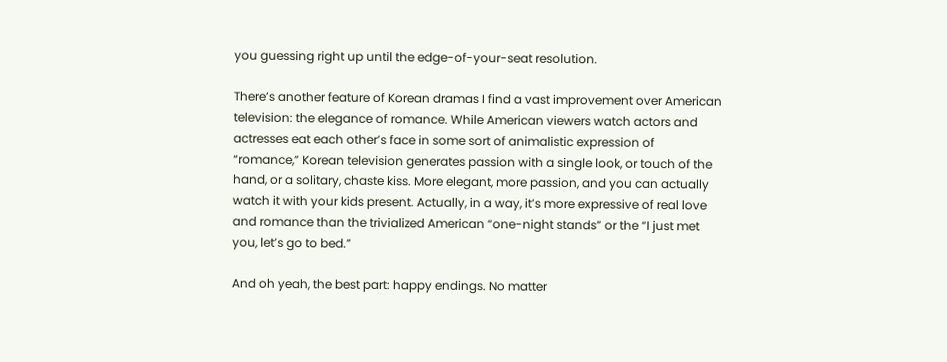you guessing right up until the edge-of-your-seat resolution.

There’s another feature of Korean dramas I find a vast improvement over American television: the elegance of romance. While American viewers watch actors and actresses eat each other’s face in some sort of animalistic expression of “romance,” Korean television generates passion with a single look, or touch of the hand, or a solitary, chaste kiss. More elegant, more passion, and you can actually watch it with your kids present. Actually, in a way, it’s more expressive of real love and romance than the trivialized American “one-night stands” or the “I just met you, let’s go to bed.”

And oh yeah, the best part: happy endings. No matter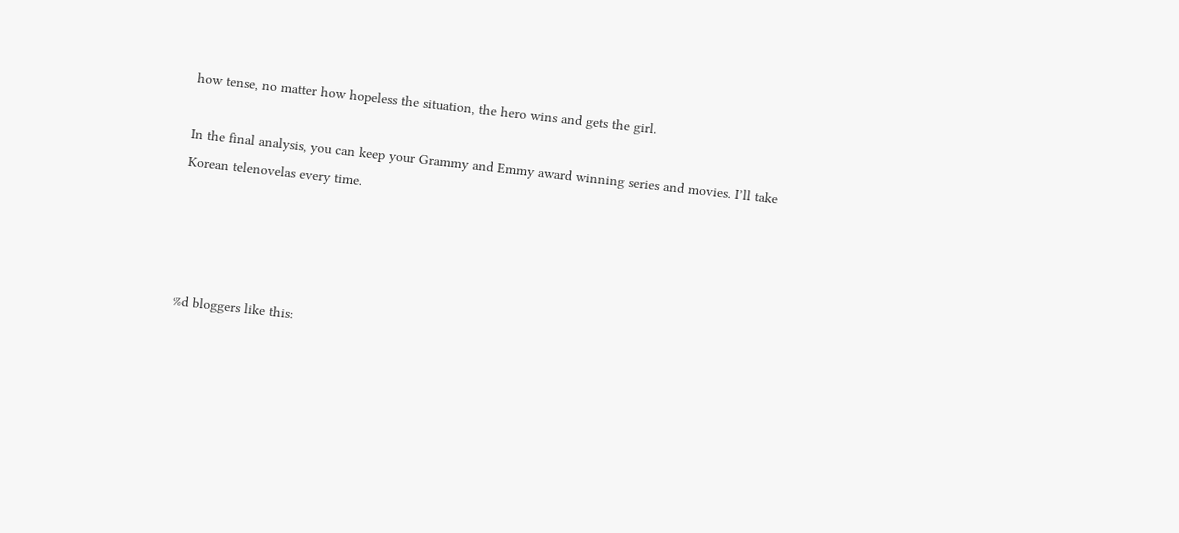how tense, no matter how hopeless the situation, the hero wins and gets the girl.

In the final analysis, you can keep your Grammy and Emmy award winning series and movies. I’ll take Korean telenovelas every time.




%d bloggers like this: